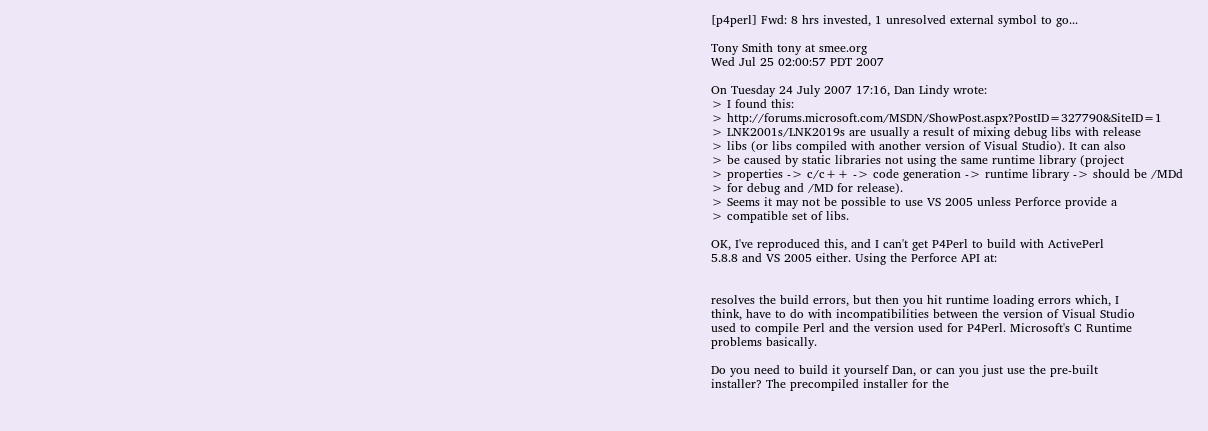[p4perl] Fwd: 8 hrs invested, 1 unresolved external symbol to go...

Tony Smith tony at smee.org
Wed Jul 25 02:00:57 PDT 2007

On Tuesday 24 July 2007 17:16, Dan Lindy wrote:
> I found this:
> http://forums.microsoft.com/MSDN/ShowPost.aspx?PostID=327790&SiteID=1
> LNK2001s/LNK2019s are usually a result of mixing debug libs with release
> libs (or libs compiled with another version of Visual Studio). It can also
> be caused by static libraries not using the same runtime library (project
> properties -> c/c++ -> code generation -> runtime library -> should be /MDd
> for debug and /MD for release).
> Seems it may not be possible to use VS 2005 unless Perforce provide a
> compatible set of libs.

OK, I've reproduced this, and I can't get P4Perl to build with ActivePerl
5.8.8 and VS 2005 either. Using the Perforce API at:


resolves the build errors, but then you hit runtime loading errors which, I
think, have to do with incompatibilities between the version of Visual Studio
used to compile Perl and the version used for P4Perl. Microsoft's C Runtime
problems basically.

Do you need to build it yourself Dan, or can you just use the pre-built
installer? The precompiled installer for the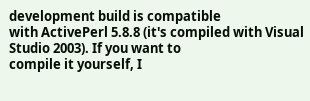development build is compatible
with ActivePerl 5.8.8 (it's compiled with Visual Studio 2003). If you want to
compile it yourself, I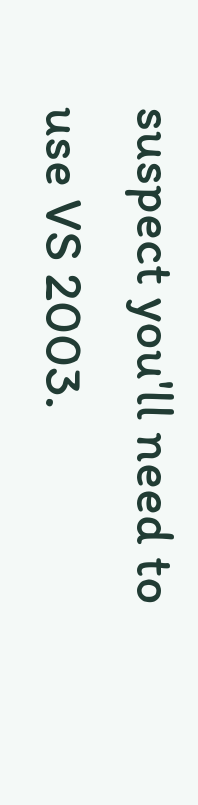suspect you'll need to use VS 2003.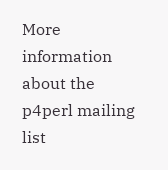More information about the p4perl mailing list